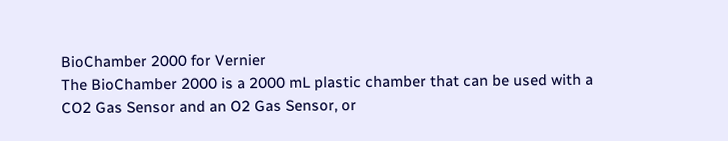BioChamber 2000 for Vernier
The BioChamber 2000 is a 2000 mL plastic chamber that can be used with a CO2 Gas Sensor and an O2 Gas Sensor, or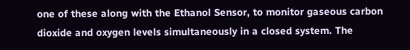one of these along with the Ethanol Sensor, to monitor gaseous carbon dioxide and oxygen levels simultaneously in a closed system. The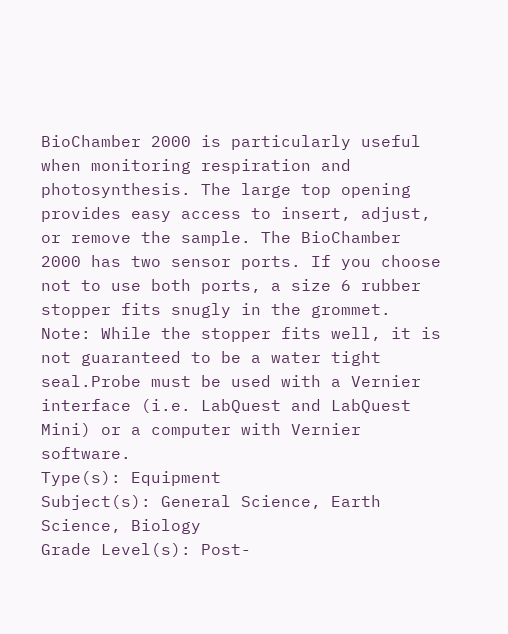BioChamber 2000 is particularly useful when monitoring respiration and photosynthesis. The large top opening provides easy access to insert, adjust, or remove the sample. The BioChamber 2000 has two sensor ports. If you choose not to use both ports, a size 6 rubber stopper fits snugly in the grommet. Note: While the stopper fits well, it is not guaranteed to be a water tight seal.Probe must be used with a Vernier interface (i.e. LabQuest and LabQuest Mini) or a computer with Vernier software.
Type(s): Equipment
Subject(s): General Science, Earth Science, Biology
Grade Level(s): Post-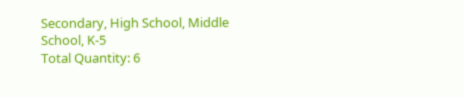Secondary, High School, Middle School, K-5
Total Quantity: 6